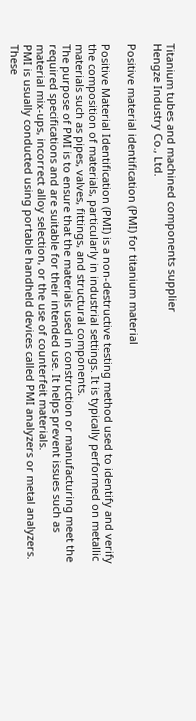Titanium tubes and machined components supplier
Hengze Industry Co., Ltd.

Positive material identification (PMI) for titanium material

Positive Material Identification (PMI) is a non-destructive testing method used to identify and verify the composition of materials, particularly in industrial settings. It is typically performed on metallic materials such as pipes, valves, fittings, and structural components.
The purpose of PMI is to ensure that the materials used in construction or manufacturing meet the required specifications and are suitable for their intended use. It helps prevent issues such as material mix-ups, incorrect alloy selection, or the use of counterfeit materials.
PMI is usually conducted using portable handheld devices called PMI analyzers or metal analyzers. These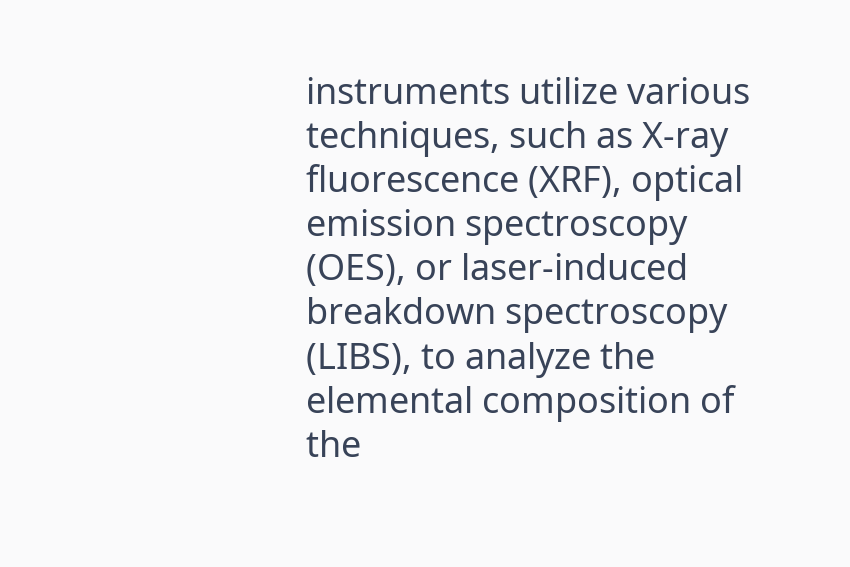instruments utilize various techniques, such as X-ray fluorescence (XRF), optical emission spectroscopy (OES), or laser-induced breakdown spectroscopy (LIBS), to analyze the elemental composition of the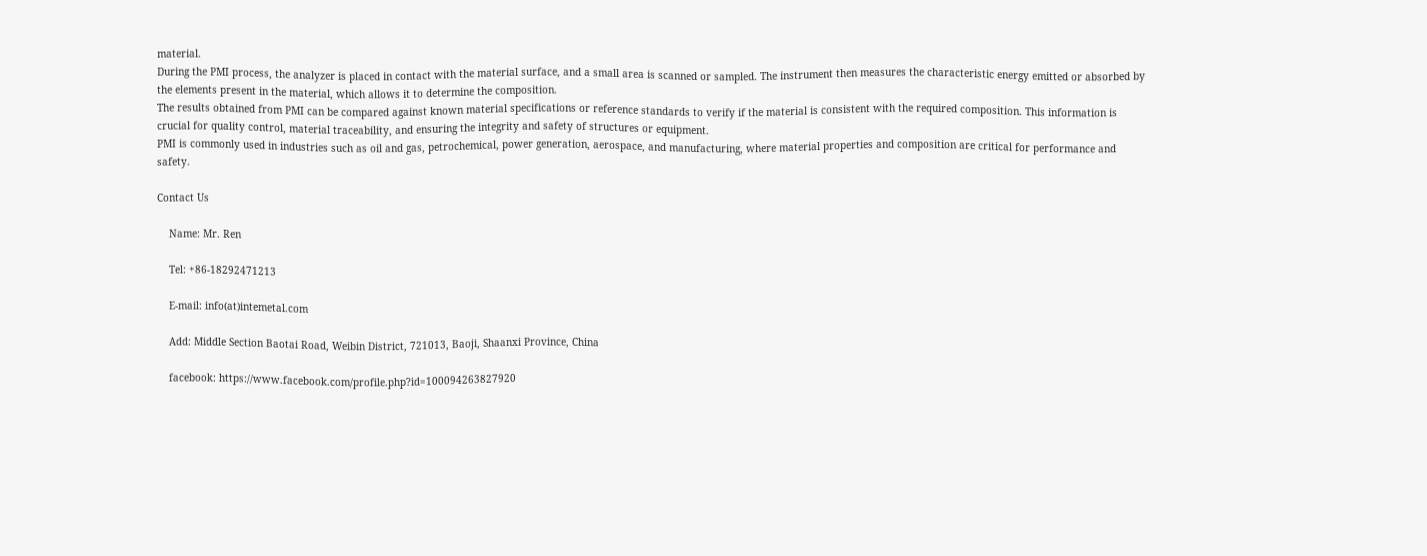material.
During the PMI process, the analyzer is placed in contact with the material surface, and a small area is scanned or sampled. The instrument then measures the characteristic energy emitted or absorbed by the elements present in the material, which allows it to determine the composition.
The results obtained from PMI can be compared against known material specifications or reference standards to verify if the material is consistent with the required composition. This information is crucial for quality control, material traceability, and ensuring the integrity and safety of structures or equipment.
PMI is commonly used in industries such as oil and gas, petrochemical, power generation, aerospace, and manufacturing, where material properties and composition are critical for performance and safety.

Contact Us

    Name: Mr. Ren

    Tel: +86-18292471213

    E-mail: info(at)intemetal.com

    Add: Middle Section Baotai Road, Weibin District, 721013, Baoji, Shaanxi Province, China

    facebook: https://www.facebook.com/profile.php?id=100094263827920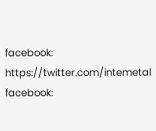facebook: https://twitter.com/intemetal facebook: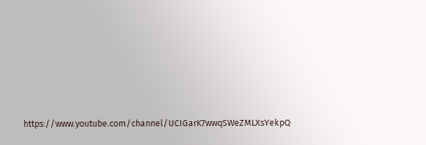https://www.youtube.com/channel/UCIGarK7wwqSWeZMLXsYekpQ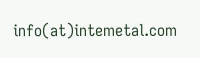info(at)intemetal.com